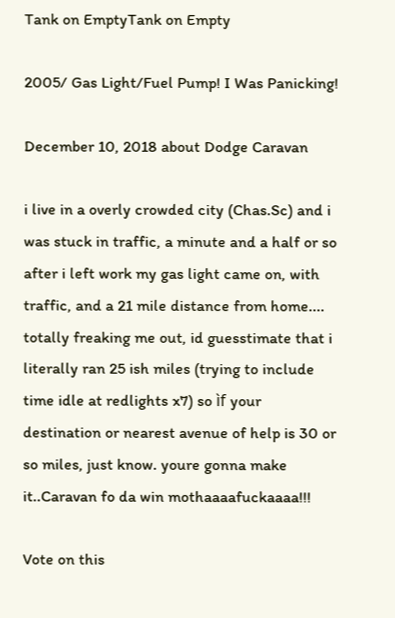Tank on EmptyTank on Empty

2005/ Gas Light/Fuel Pump! I Was Panicking!

December 10, 2018 about Dodge Caravan

i live in a overly crowded city (Chas.Sc) and i was stuck in traffic, a minute and a half or so after i left work my gas light came on, with traffic, and a 21 mile distance from home.... totally freaking me out, id guesstimate that i literally ran 25 ish miles (trying to include time idle at redlights x7) so ìf your destination or nearest avenue of help is 30 or so miles, just know. youre gonna make it..Caravan fo da win mothaaaafuckaaaa!!!

Vote on this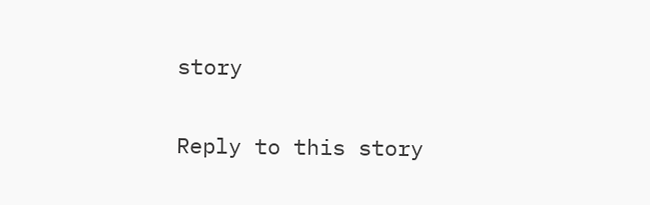story

Reply to this story